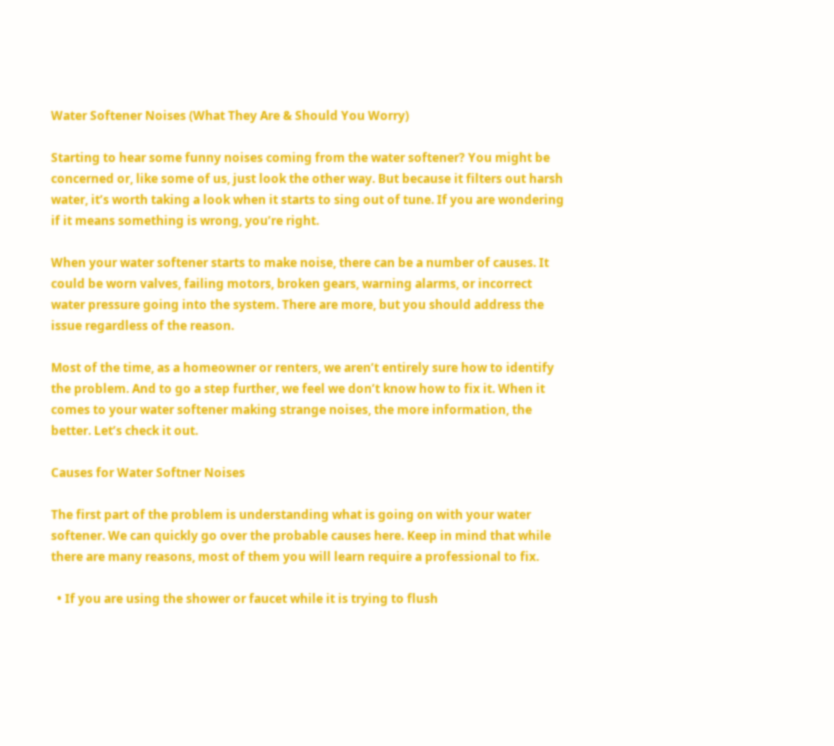Water Softener Noises (What They Are & Should You Worry)

Starting to hear some funny noises coming from the water softener? You might be concerned or, like some of us, just look the other way. But because it filters out harsh water, it’s worth taking a look when it starts to sing out of tune. If you are wondering if it means something is wrong, you’re right.

When your water softener starts to make noise, there can be a number of causes. It could be worn valves, failing motors, broken gears, warning alarms, or incorrect water pressure going into the system. There are more, but you should address the issue regardless of the reason.

Most of the time, as a homeowner or renters, we aren’t entirely sure how to identify the problem. And to go a step further, we feel we don’t know how to fix it. When it comes to your water softener making strange noises, the more information, the better. Let’s check it out.

Causes for Water Softner Noises

The first part of the problem is understanding what is going on with your water softener. We can quickly go over the probable causes here. Keep in mind that while there are many reasons, most of them you will learn require a professional to fix.

  • If you are using the shower or faucet while it is trying to flush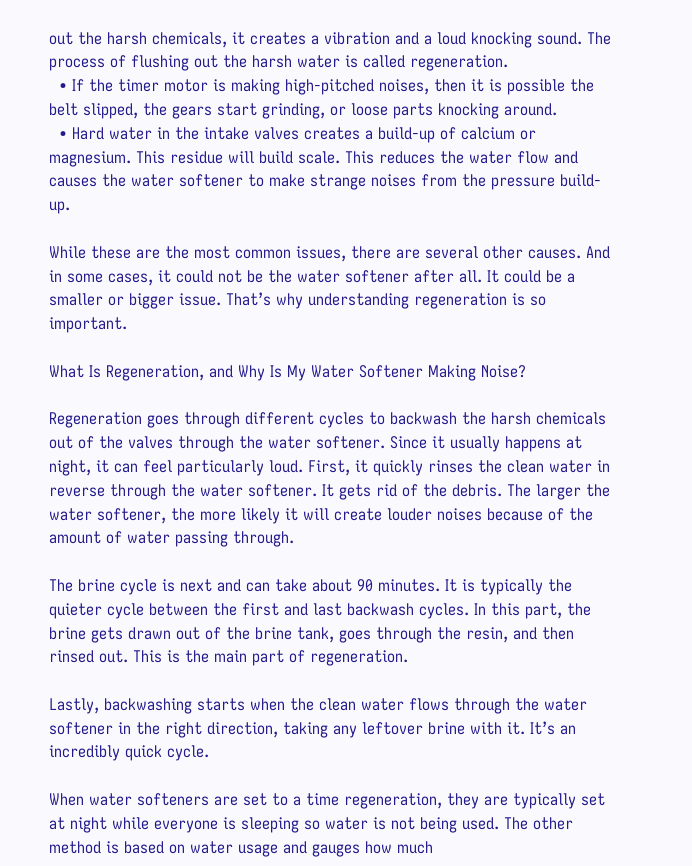out the harsh chemicals, it creates a vibration and a loud knocking sound. The process of flushing out the harsh water is called regeneration.
  • If the timer motor is making high-pitched noises, then it is possible the belt slipped, the gears start grinding, or loose parts knocking around.
  • Hard water in the intake valves creates a build-up of calcium or magnesium. This residue will build scale. This reduces the water flow and causes the water softener to make strange noises from the pressure build-up.

While these are the most common issues, there are several other causes. And in some cases, it could not be the water softener after all. It could be a smaller or bigger issue. That’s why understanding regeneration is so important.

What Is Regeneration, and Why Is My Water Softener Making Noise?

Regeneration goes through different cycles to backwash the harsh chemicals out of the valves through the water softener. Since it usually happens at night, it can feel particularly loud. First, it quickly rinses the clean water in reverse through the water softener. It gets rid of the debris. The larger the water softener, the more likely it will create louder noises because of the amount of water passing through.

The brine cycle is next and can take about 90 minutes. It is typically the quieter cycle between the first and last backwash cycles. In this part, the brine gets drawn out of the brine tank, goes through the resin, and then rinsed out. This is the main part of regeneration.

Lastly, backwashing starts when the clean water flows through the water softener in the right direction, taking any leftover brine with it. It’s an incredibly quick cycle.

When water softeners are set to a time regeneration, they are typically set at night while everyone is sleeping so water is not being used. The other method is based on water usage and gauges how much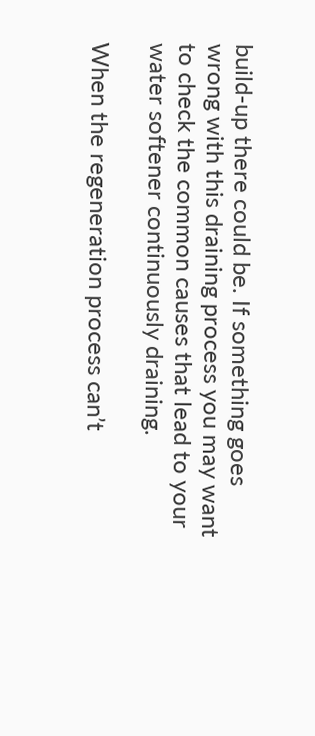build-up there could be. If something goes wrong with this draining process you may want to check the common causes that lead to your water softener continuously draining.

When the regeneration process can’t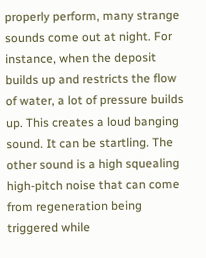properly perform, many strange sounds come out at night. For instance, when the deposit builds up and restricts the flow of water, a lot of pressure builds up. This creates a loud banging sound. It can be startling. The other sound is a high squealing high-pitch noise that can come from regeneration being triggered while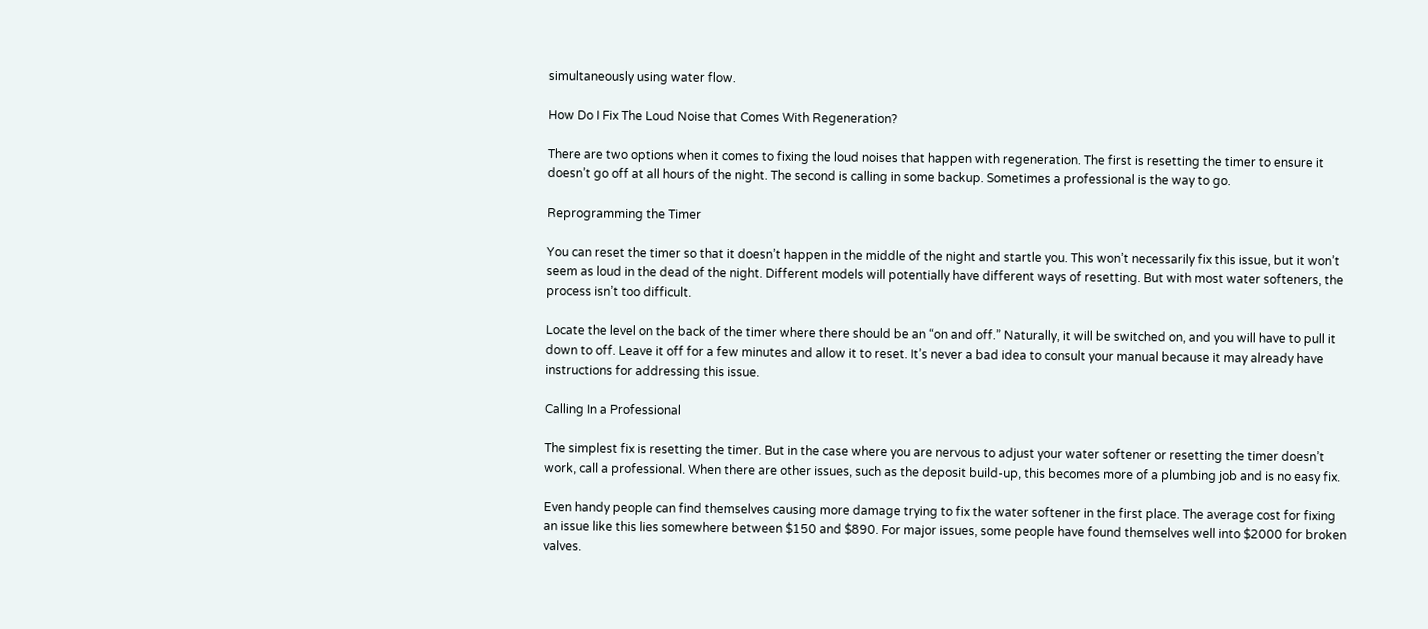simultaneously using water flow.

How Do I Fix The Loud Noise that Comes With Regeneration?

There are two options when it comes to fixing the loud noises that happen with regeneration. The first is resetting the timer to ensure it doesn’t go off at all hours of the night. The second is calling in some backup. Sometimes a professional is the way to go.

Reprogramming the Timer

You can reset the timer so that it doesn’t happen in the middle of the night and startle you. This won’t necessarily fix this issue, but it won’t seem as loud in the dead of the night. Different models will potentially have different ways of resetting. But with most water softeners, the process isn’t too difficult.

Locate the level on the back of the timer where there should be an “on and off.” Naturally, it will be switched on, and you will have to pull it down to off. Leave it off for a few minutes and allow it to reset. It’s never a bad idea to consult your manual because it may already have instructions for addressing this issue.

Calling In a Professional

The simplest fix is resetting the timer. But in the case where you are nervous to adjust your water softener or resetting the timer doesn’t work, call a professional. When there are other issues, such as the deposit build-up, this becomes more of a plumbing job and is no easy fix.

Even handy people can find themselves causing more damage trying to fix the water softener in the first place. The average cost for fixing an issue like this lies somewhere between $150 and $890. For major issues, some people have found themselves well into $2000 for broken valves.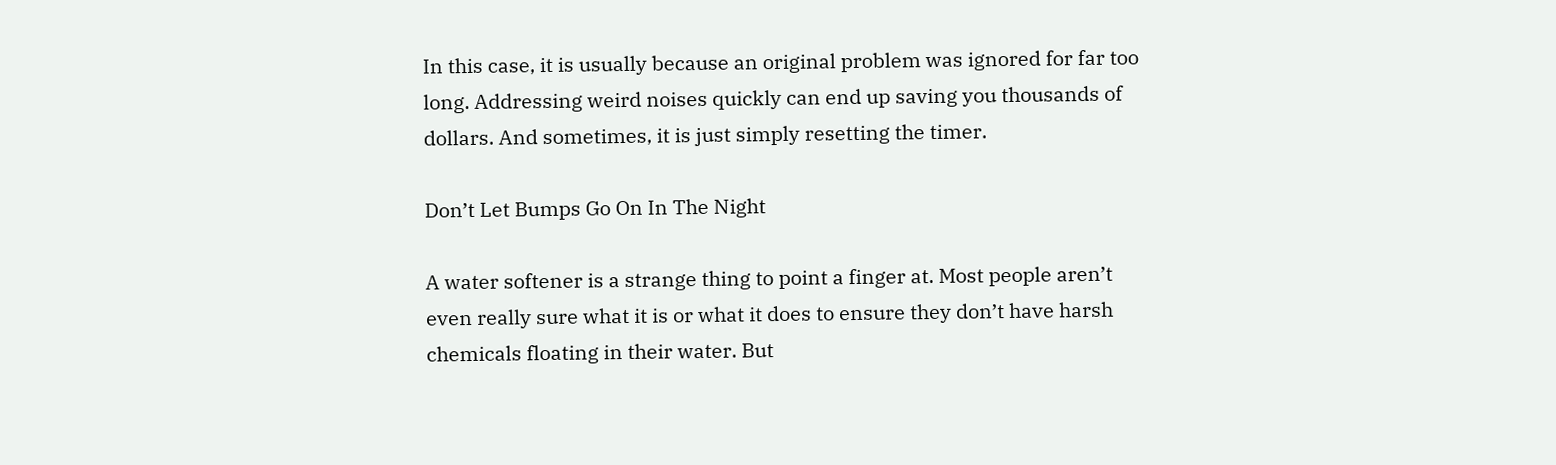In this case, it is usually because an original problem was ignored for far too long. Addressing weird noises quickly can end up saving you thousands of dollars. And sometimes, it is just simply resetting the timer.

Don’t Let Bumps Go On In The Night

A water softener is a strange thing to point a finger at. Most people aren’t even really sure what it is or what it does to ensure they don’t have harsh chemicals floating in their water. But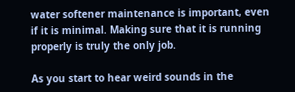water softener maintenance is important, even if it is minimal. Making sure that it is running properly is truly the only job.

As you start to hear weird sounds in the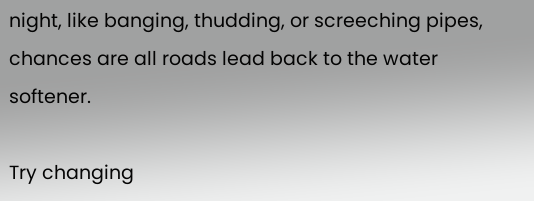night, like banging, thudding, or screeching pipes, chances are all roads lead back to the water softener.

Try changing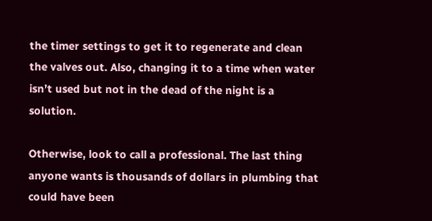the timer settings to get it to regenerate and clean the valves out. Also, changing it to a time when water isn’t used but not in the dead of the night is a solution.

Otherwise, look to call a professional. The last thing anyone wants is thousands of dollars in plumbing that could have been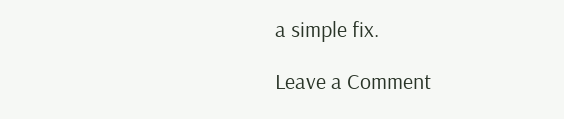a simple fix.

Leave a Comment